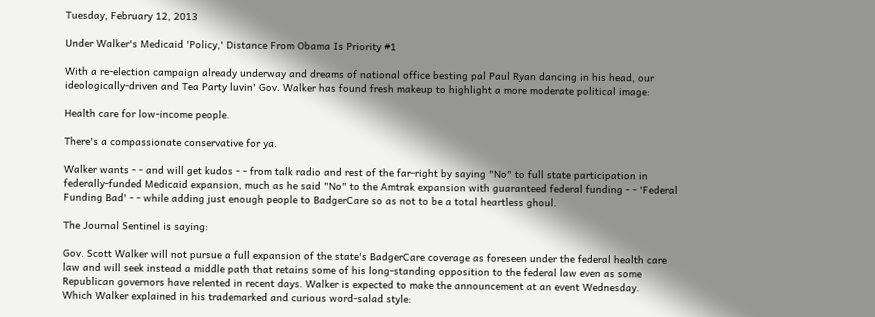Tuesday, February 12, 2013

Under Walker's Medicaid 'Policy,' Distance From Obama Is Priority #1

With a re-election campaign already underway and dreams of national office besting pal Paul Ryan dancing in his head, our ideologically-driven and Tea Party luvin' Gov. Walker has found fresh makeup to highlight a more moderate political image:

Health care for low-income people.

There's a compassionate conservative for ya.

Walker wants - - and will get kudos - - from talk radio and rest of the far-right by saying "No" to full state participation in federally-funded Medicaid expansion, much as he said "No" to the Amtrak expansion with guaranteed federal funding - - 'Federal Funding Bad' - - while adding just enough people to BadgerCare so as not to be a total heartless ghoul.

The Journal Sentinel is saying:

Gov. Scott Walker will not pursue a full expansion of the state's BadgerCare coverage as foreseen under the federal health care law and will seek instead a middle path that retains some of his long-standing opposition to the federal law even as some Republican governors have relented in recent days. Walker is expected to make the announcement at an event Wednesday.
Which Walker explained in his trademarked and curious word-salad style: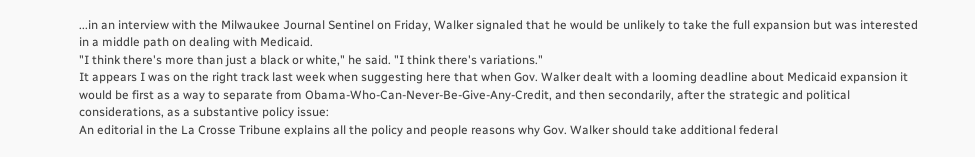...in an interview with the Milwaukee Journal Sentinel on Friday, Walker signaled that he would be unlikely to take the full expansion but was interested in a middle path on dealing with Medicaid.
"I think there's more than just a black or white," he said. "I think there's variations."
It appears I was on the right track last week when suggesting here that when Gov. Walker dealt with a looming deadline about Medicaid expansion it would be first as a way to separate from Obama-Who-Can-Never-Be-Give-Any-Credit, and then secondarily, after the strategic and political considerations, as a substantive policy issue:
An editorial in the La Crosse Tribune explains all the policy and people reasons why Gov. Walker should take additional federal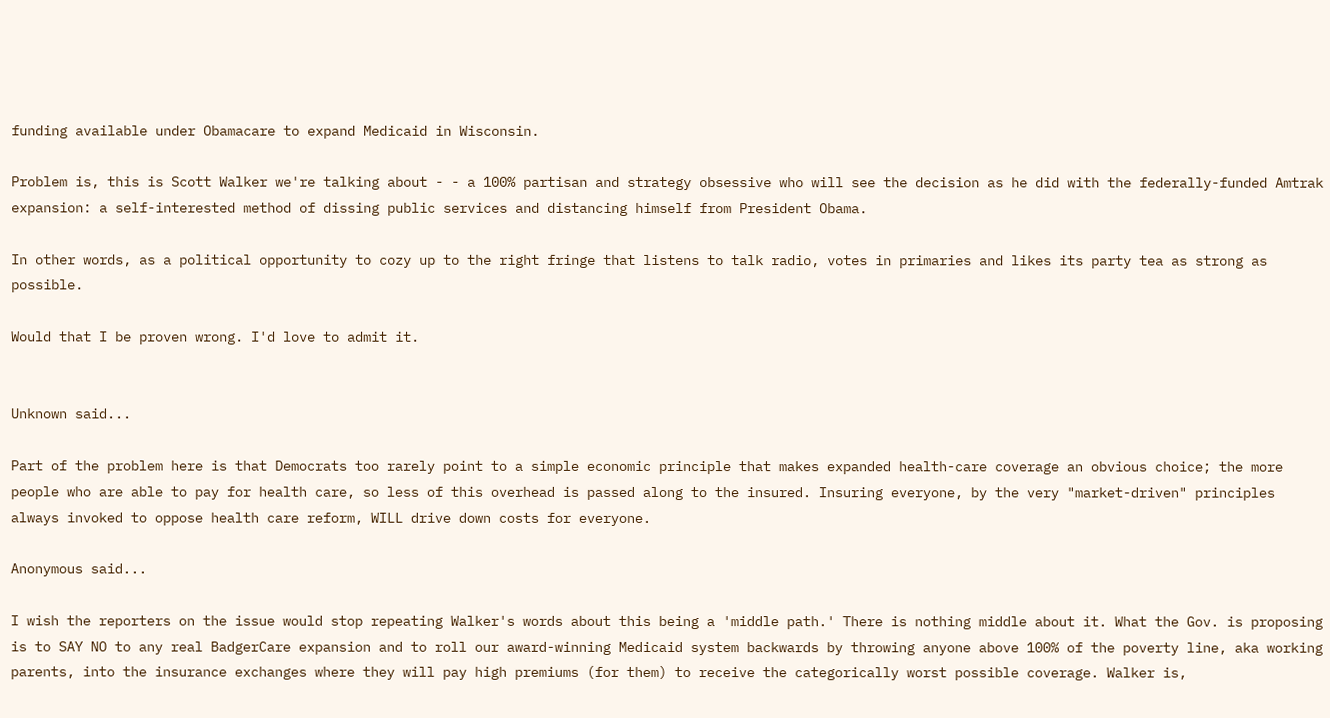funding available under Obamacare to expand Medicaid in Wisconsin.

Problem is, this is Scott Walker we're talking about - - a 100% partisan and strategy obsessive who will see the decision as he did with the federally-funded Amtrak expansion: a self-interested method of dissing public services and distancing himself from President Obama.

In other words, as a political opportunity to cozy up to the right fringe that listens to talk radio, votes in primaries and likes its party tea as strong as possible.

Would that I be proven wrong. I'd love to admit it.


Unknown said...

Part of the problem here is that Democrats too rarely point to a simple economic principle that makes expanded health-care coverage an obvious choice; the more people who are able to pay for health care, so less of this overhead is passed along to the insured. Insuring everyone, by the very "market-driven" principles always invoked to oppose health care reform, WILL drive down costs for everyone.

Anonymous said...

I wish the reporters on the issue would stop repeating Walker's words about this being a 'middle path.' There is nothing middle about it. What the Gov. is proposing is to SAY NO to any real BadgerCare expansion and to roll our award-winning Medicaid system backwards by throwing anyone above 100% of the poverty line, aka working parents, into the insurance exchanges where they will pay high premiums (for them) to receive the categorically worst possible coverage. Walker is,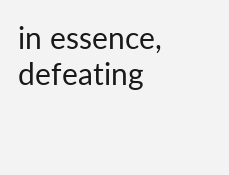in essence, defeating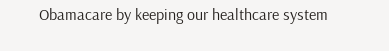Obamacare by keeping our healthcare system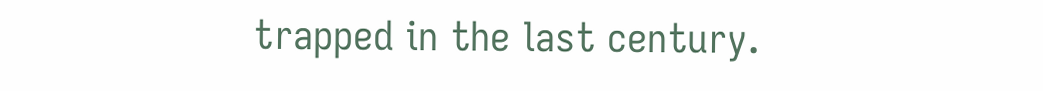trapped in the last century.